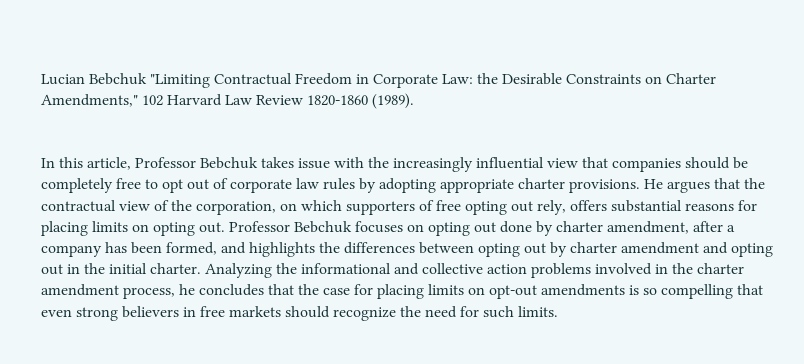Lucian Bebchuk "Limiting Contractual Freedom in Corporate Law: the Desirable Constraints on Charter Amendments," 102 Harvard Law Review 1820-1860 (1989).


In this article, Professor Bebchuk takes issue with the increasingly influential view that companies should be completely free to opt out of corporate law rules by adopting appropriate charter provisions. He argues that the contractual view of the corporation, on which supporters of free opting out rely, offers substantial reasons for placing limits on opting out. Professor Bebchuk focuses on opting out done by charter amendment, after a company has been formed, and highlights the differences between opting out by charter amendment and opting out in the initial charter. Analyzing the informational and collective action problems involved in the charter amendment process, he concludes that the case for placing limits on opt-out amendments is so compelling that even strong believers in free markets should recognize the need for such limits.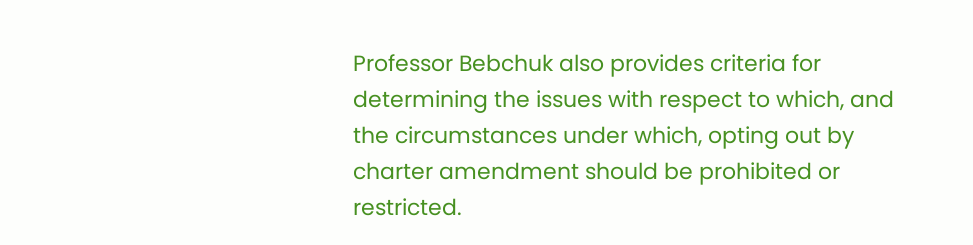Professor Bebchuk also provides criteria for determining the issues with respect to which, and the circumstances under which, opting out by charter amendment should be prohibited or restricted.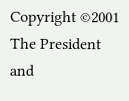Copyright ©2001
The President and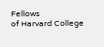Fellows
of Harvard College